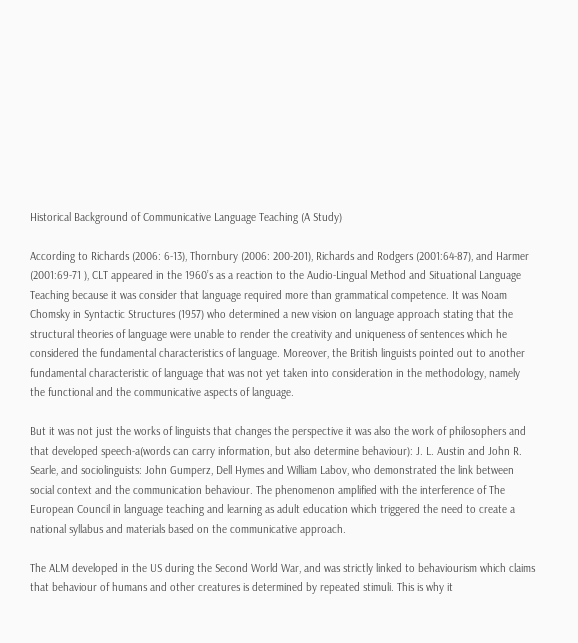Historical Background of Communicative Language Teaching (A Study)

According to Richards (2006: 6-13), Thornbury (2006: 200-201), Richards and Rodgers (2001:64-87), and Harmer (2001:69-71 ), CLT appeared in the 1960’s as a reaction to the Audio-Lingual Method and Situational Language Teaching because it was consider that language required more than grammatical competence. It was Noam Chomsky in Syntactic Structures (1957) who determined a new vision on language approach stating that the structural theories of language were unable to render the creativity and uniqueness of sentences which he considered the fundamental characteristics of language. Moreover, the British linguists pointed out to another fundamental characteristic of language that was not yet taken into consideration in the methodology, namely the functional and the communicative aspects of language.

But it was not just the works of linguists that changes the perspective it was also the work of philosophers and that developed speech-a(words can carry information, but also determine behaviour): J. L. Austin and John R. Searle, and sociolinguists: John Gumperz, Dell Hymes and William Labov, who demonstrated the link between social context and the communication behaviour. The phenomenon amplified with the interference of The European Council in language teaching and learning as adult education which triggered the need to create a national syllabus and materials based on the communicative approach.

The ALM developed in the US during the Second World War, and was strictly linked to behaviourism which claims that behaviour of humans and other creatures is determined by repeated stimuli. This is why it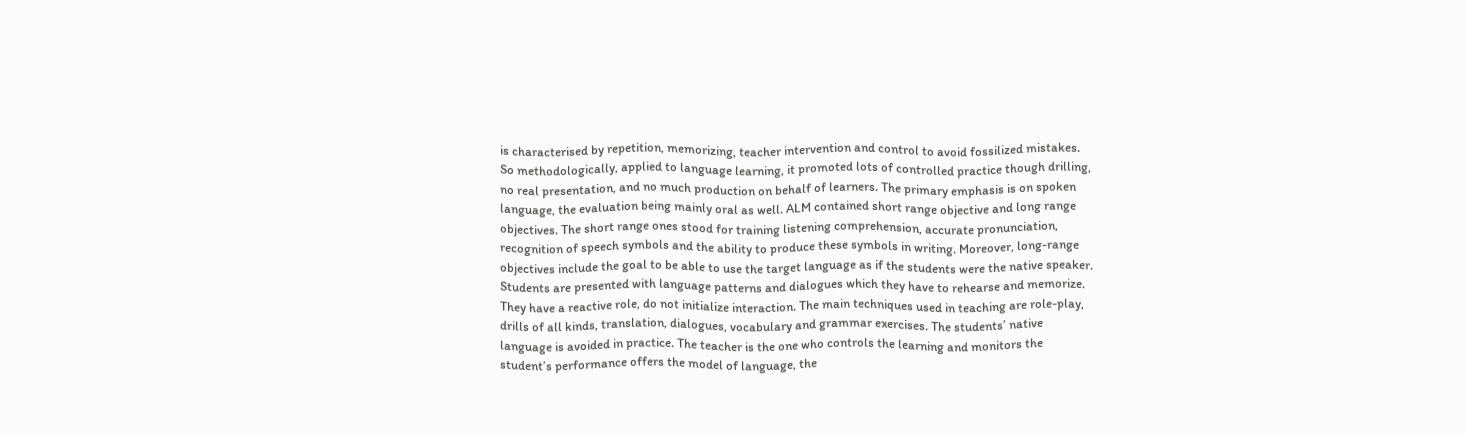is characterised by repetition, memorizing, teacher intervention and control to avoid fossilized mistakes. So methodologically, applied to language learning, it promoted lots of controlled practice though drilling, no real presentation, and no much production on behalf of learners. The primary emphasis is on spoken language, the evaluation being mainly oral as well. ALM contained short range objective and long range objectives. The short range ones stood for training listening comprehension, accurate pronunciation, recognition of speech symbols and the ability to produce these symbols in writing. Moreover, long-range objectives include the goal to be able to use the target language as if the students were the native speaker. Students are presented with language patterns and dialogues which they have to rehearse and memorize. They have a reactive role, do not initialize interaction. The main techniques used in teaching are role-play, drills of all kinds, translation, dialogues, vocabulary and grammar exercises. The students’ native language is avoided in practice. The teacher is the one who controls the learning and monitors the student’s performance offers the model of language, the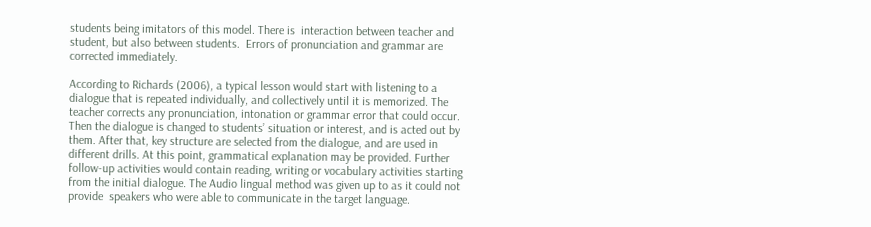students being imitators of this model. There is  interaction between teacher and student, but also between students.  Errors of pronunciation and grammar are corrected immediately.

According to Richards (2006), a typical lesson would start with listening to a dialogue that is repeated individually, and collectively until it is memorized. The teacher corrects any pronunciation, intonation or grammar error that could occur. Then the dialogue is changed to students’ situation or interest, and is acted out by them. After that, key structure are selected from the dialogue, and are used in different drills. At this point, grammatical explanation may be provided. Further follow-up activities would contain reading, writing or vocabulary activities starting from the initial dialogue. The Audio lingual method was given up to as it could not provide  speakers who were able to communicate in the target language.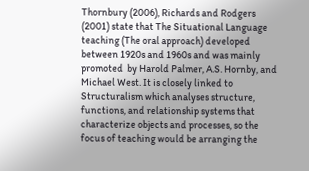Thornbury (2006), Richards and Rodgers (2001) state that The Situational Language teaching (The oral approach) developed between 1920s and 1960s and was mainly promoted  by Harold Palmer, A.S. Hornby, and Michael West. It is closely linked to Structuralism which analyses structure, functions, and relationship systems that characterize objects and processes, so the focus of teaching would be arranging the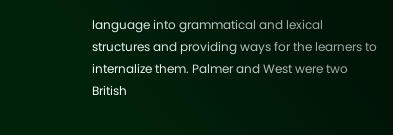language into grammatical and lexical structures and providing ways for the learners to internalize them. Palmer and West were two British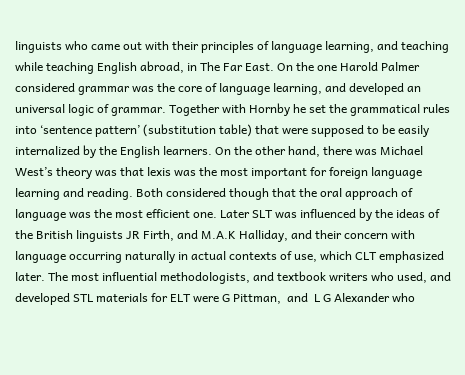linguists who came out with their principles of language learning, and teaching while teaching English abroad, in The Far East. On the one Harold Palmer considered grammar was the core of language learning, and developed an universal logic of grammar. Together with Hornby he set the grammatical rules into ‘sentence pattern’ (substitution table) that were supposed to be easily internalized by the English learners. On the other hand, there was Michael West’s theory was that lexis was the most important for foreign language learning and reading. Both considered though that the oral approach of language was the most efficient one. Later SLT was influenced by the ideas of the British linguists JR Firth, and M.A.K Halliday, and their concern with language occurring naturally in actual contexts of use, which CLT emphasized later. The most influential methodologists, and textbook writers who used, and developed STL materials for ELT were G Pittman,  and  L G Alexander who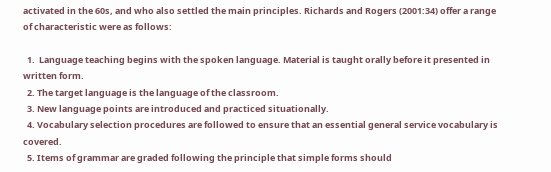activated in the 60s, and who also settled the main principles. Richards and Rogers (2001:34) offer a range of characteristic were as follows:

  1.  Language teaching begins with the spoken language. Material is taught orally before it presented in written form.
  2. The target language is the language of the classroom.
  3. New language points are introduced and practiced situationally.
  4. Vocabulary selection procedures are followed to ensure that an essential general service vocabulary is covered.
  5. Items of grammar are graded following the principle that simple forms should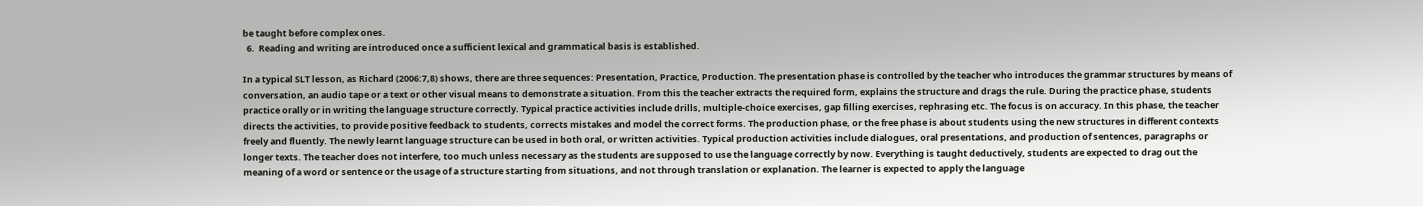be taught before complex ones.
  6.  Reading and writing are introduced once a sufficient lexical and grammatical basis is established.

In a typical SLT lesson, as Richard (2006:7,8) shows, there are three sequences: Presentation, Practice, Production. The presentation phase is controlled by the teacher who introduces the grammar structures by means of conversation, an audio tape or a text or other visual means to demonstrate a situation. From this the teacher extracts the required form, explains the structure and drags the rule. During the practice phase, students practice orally or in writing the language structure correctly. Typical practice activities include drills, multiple-choice exercises, gap filling exercises, rephrasing etc. The focus is on accuracy. In this phase, the teacher directs the activities, to provide positive feedback to students, corrects mistakes and model the correct forms. The production phase, or the free phase is about students using the new structures in different contexts freely and fluently. The newly learnt language structure can be used in both oral, or written activities. Typical production activities include dialogues, oral presentations, and production of sentences, paragraphs or longer texts. The teacher does not interfere, too much unless necessary as the students are supposed to use the language correctly by now. Everything is taught deductively, students are expected to drag out the meaning of a word or sentence or the usage of a structure starting from situations, and not through translation or explanation. The learner is expected to apply the language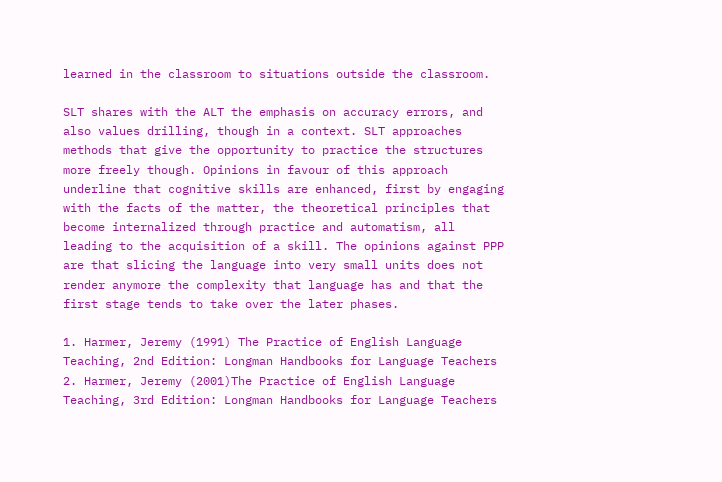learned in the classroom to situations outside the classroom.

SLT shares with the ALT the emphasis on accuracy errors, and also values drilling, though in a context. SLT approaches methods that give the opportunity to practice the structures more freely though. Opinions in favour of this approach underline that cognitive skills are enhanced, first by engaging with the facts of the matter, the theoretical principles that become internalized through practice and automatism, all leading to the acquisition of a skill. The opinions against PPP are that slicing the language into very small units does not render anymore the complexity that language has and that the first stage tends to take over the later phases.

1. Harmer, Jeremy (1991) The Practice of English Language Teaching, 2nd Edition: Longman Handbooks for Language Teachers
2. Harmer, Jeremy (2001)The Practice of English Language Teaching, 3rd Edition: Longman Handbooks for Language Teachers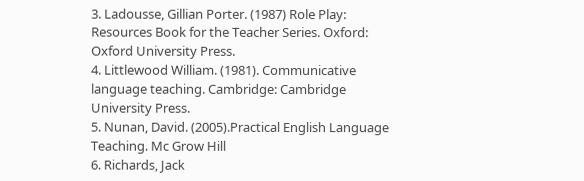3. Ladousse, Gillian Porter. (1987) Role Play: Resources Book for the Teacher Series. Oxford: Oxford University Press.
4. Littlewood William. (1981). Communicative language teaching. Cambridge: Cambridge University Press.
5. Nunan, David. (2005).Practical English Language Teaching. Mc Grow Hill
6. Richards, Jack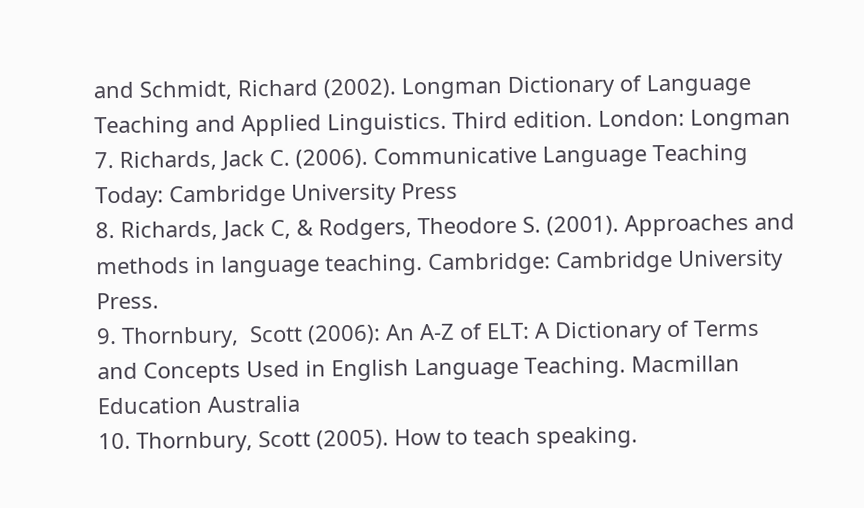and Schmidt, Richard (2002). Longman Dictionary of Language Teaching and Applied Linguistics. Third edition. London: Longman
7. Richards, Jack C. (2006). Communicative Language Teaching Today: Cambridge University Press
8. Richards, Jack C, & Rodgers, Theodore S. (2001). Approaches and methods in language teaching. Cambridge: Cambridge University Press.
9. Thornbury,  Scott (2006): An A-Z of ELT: A Dictionary of Terms and Concepts Used in English Language Teaching. Macmillan Education Australia
10. Thornbury, Scott (2005). How to teach speaking.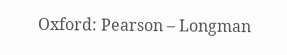Oxford: Pearson – Longman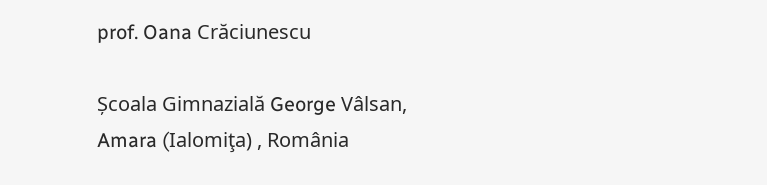prof. Oana Crăciunescu

Școala Gimnazială George Vâlsan, Amara (Ialomiţa) , România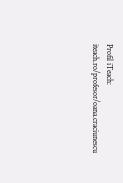Profil iTeach: iteach.ro/profesor/oana.craciunescu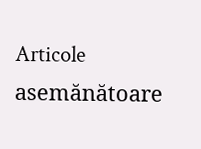Articole asemănătoare